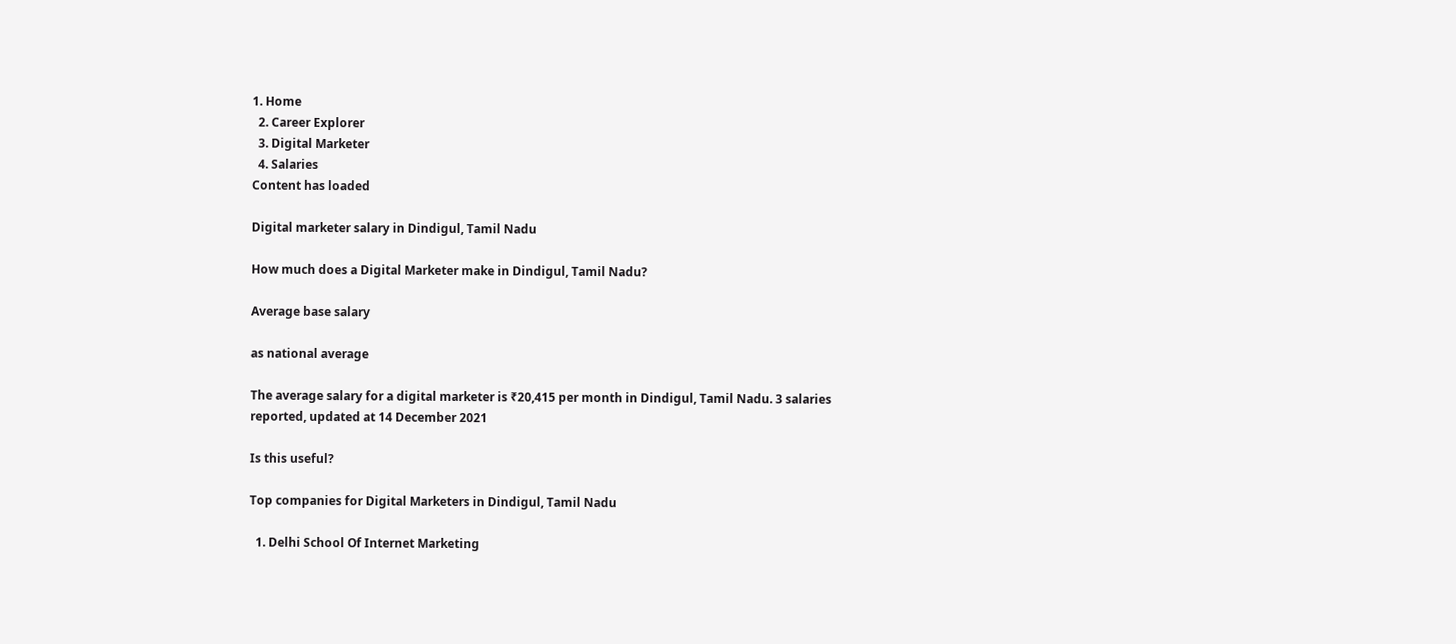1. Home
  2. Career Explorer
  3. Digital Marketer
  4. Salaries
Content has loaded

Digital marketer salary in Dindigul, Tamil Nadu

How much does a Digital Marketer make in Dindigul, Tamil Nadu?

Average base salary

as national average

The average salary for a digital marketer is ₹20,415 per month in Dindigul, Tamil Nadu. 3 salaries reported, updated at 14 December 2021

Is this useful?

Top companies for Digital Marketers in Dindigul, Tamil Nadu

  1. Delhi School Of Internet Marketing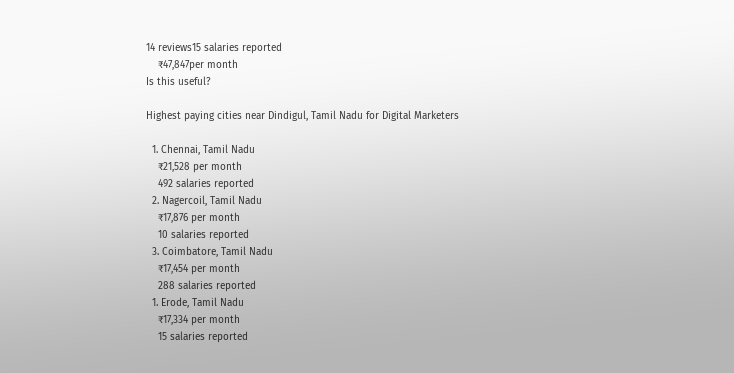14 reviews15 salaries reported
    ₹47,847per month
Is this useful?

Highest paying cities near Dindigul, Tamil Nadu for Digital Marketers

  1. Chennai, Tamil Nadu
    ₹21,528 per month
    492 salaries reported
  2. Nagercoil, Tamil Nadu
    ₹17,876 per month
    10 salaries reported
  3. Coimbatore, Tamil Nadu
    ₹17,454 per month
    288 salaries reported
  1. Erode, Tamil Nadu
    ₹17,334 per month
    15 salaries reported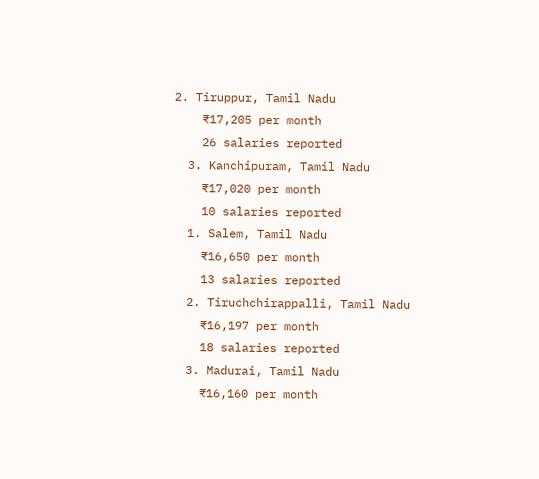2. Tiruppur, Tamil Nadu
    ₹17,205 per month
    26 salaries reported
  3. Kanchipuram, Tamil Nadu
    ₹17,020 per month
    10 salaries reported
  1. Salem, Tamil Nadu
    ₹16,650 per month
    13 salaries reported
  2. Tiruchchirappalli, Tamil Nadu
    ₹16,197 per month
    18 salaries reported
  3. Madurai, Tamil Nadu
    ₹16,160 per month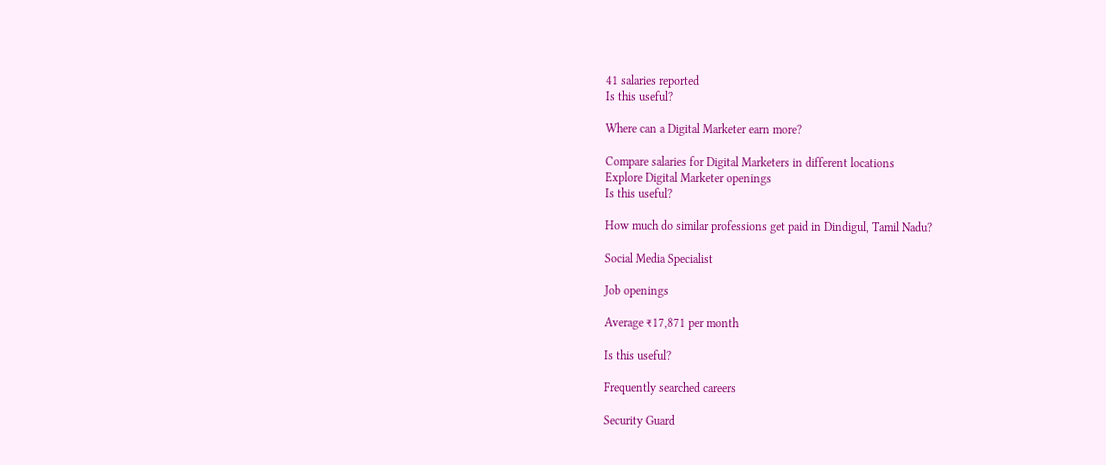41 salaries reported
Is this useful?

Where can a Digital Marketer earn more?

Compare salaries for Digital Marketers in different locations
Explore Digital Marketer openings
Is this useful?

How much do similar professions get paid in Dindigul, Tamil Nadu?

Social Media Specialist

Job openings

Average ₹17,871 per month

Is this useful?

Frequently searched careers

Security Guard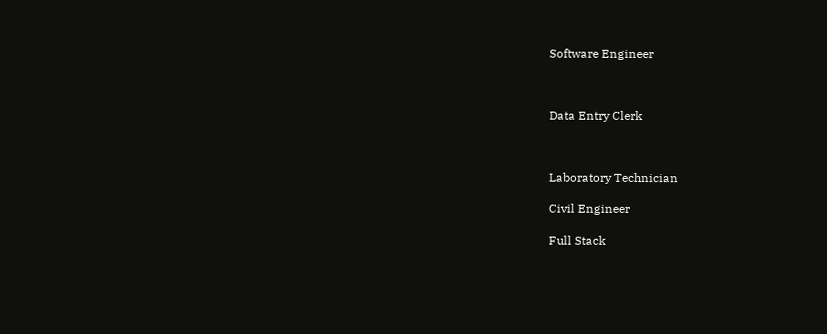Software Engineer



Data Entry Clerk



Laboratory Technician

Civil Engineer

Full Stack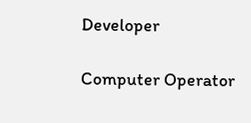Developer

Computer Operator